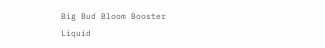Big Bud Bloom Booster Liquid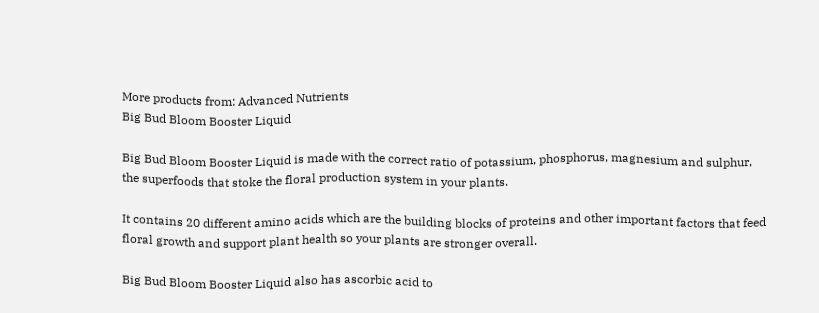More products from: Advanced Nutrients
Big Bud Bloom Booster Liquid

Big Bud Bloom Booster Liquid is made with the correct ratio of potassium, phosphorus, magnesium and sulphur, the superfoods that stoke the floral production system in your plants.

It contains 20 different amino acids which are the building blocks of proteins and other important factors that feed floral growth and support plant health so your plants are stronger overall.

Big Bud Bloom Booster Liquid also has ascorbic acid to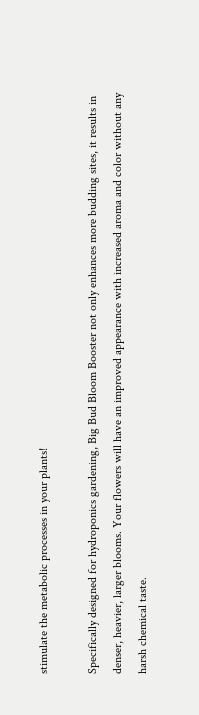stimulate the metabolic processes in your plants!

Specifically designed for hydroponics gardening, Big Bud Bloom Booster not only enhances more budding sites, it results in denser, heavier, larger blooms. Your flowers will have an improved appearance with increased aroma and color without any harsh chemical taste.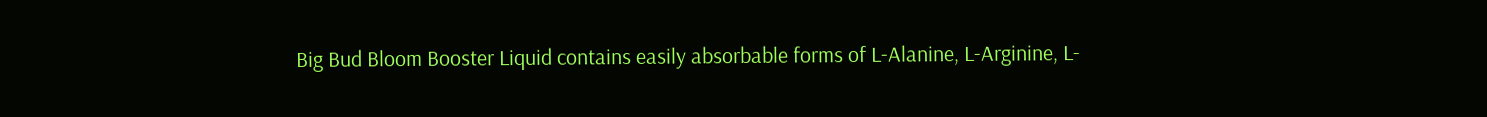Big Bud Bloom Booster Liquid contains easily absorbable forms of L-Alanine, L-Arginine, L-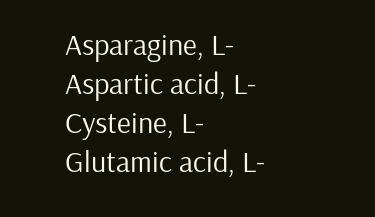Asparagine, L-Aspartic acid, L-Cysteine, L-Glutamic acid, L-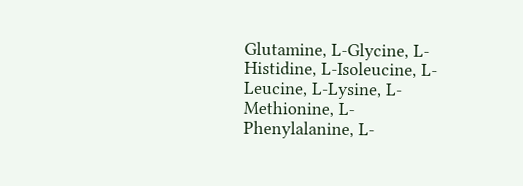Glutamine, L-Glycine, L-Histidine, L-Isoleucine, L-Leucine, L-Lysine, L-Methionine, L-Phenylalanine, L-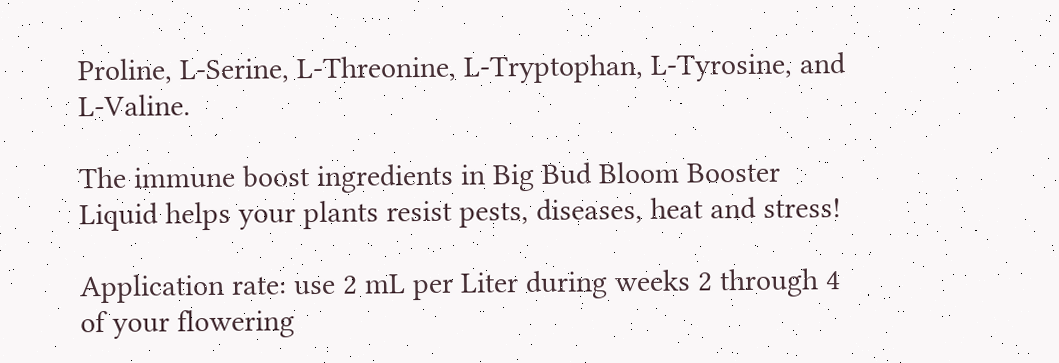Proline, L-Serine, L-Threonine, L-Tryptophan, L-Tyrosine, and L-Valine.

The immune boost ingredients in Big Bud Bloom Booster Liquid helps your plants resist pests, diseases, heat and stress!

Application rate: use 2 mL per Liter during weeks 2 through 4 of your flowering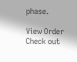phase.

View Order Check out